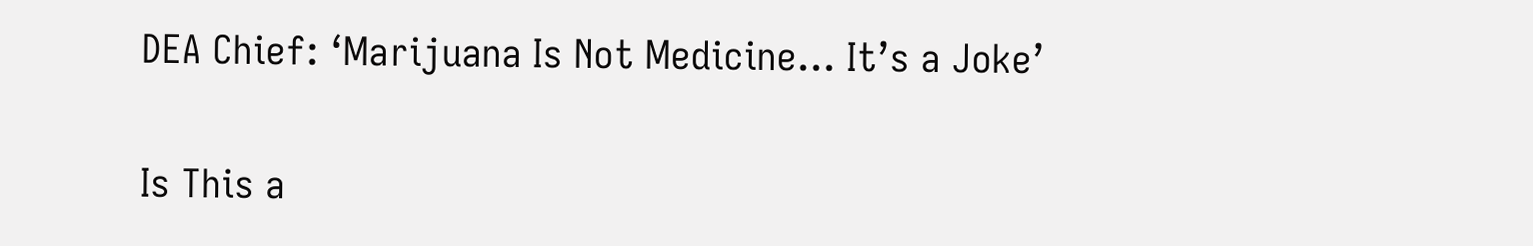DEA Chief: ‘Marijuana Is Not Medicine… It’s a Joke’

Is This a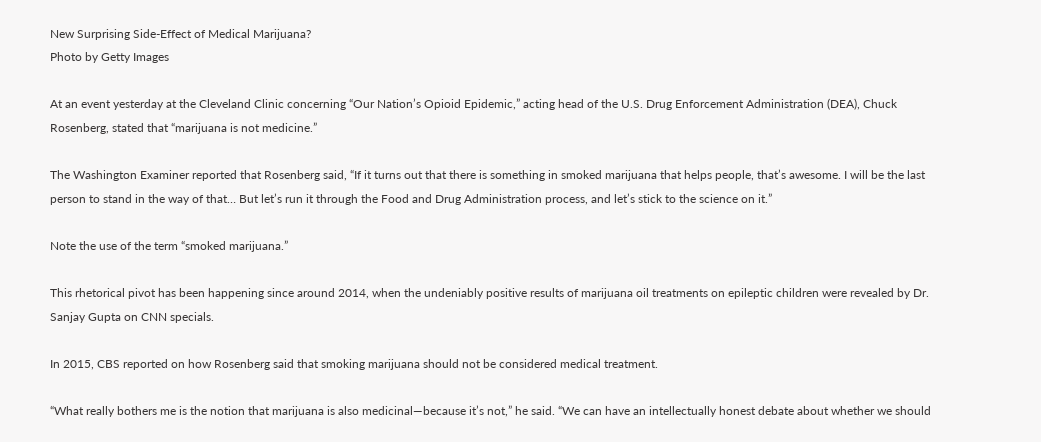New Surprising Side-Effect of Medical Marijuana?
Photo by Getty Images

At an event yesterday at the Cleveland Clinic concerning “Our Nation’s Opioid Epidemic,” acting head of the U.S. Drug Enforcement Administration (DEA), Chuck Rosenberg, stated that “marijuana is not medicine.”

The Washington Examiner reported that Rosenberg said, “If it turns out that there is something in smoked marijuana that helps people, that’s awesome. I will be the last person to stand in the way of that… But let’s run it through the Food and Drug Administration process, and let’s stick to the science on it.”

Note the use of the term “smoked marijuana.”

This rhetorical pivot has been happening since around 2014, when the undeniably positive results of marijuana oil treatments on epileptic children were revealed by Dr. Sanjay Gupta on CNN specials.

In 2015, CBS reported on how Rosenberg said that smoking marijuana should not be considered medical treatment.

“What really bothers me is the notion that marijuana is also medicinal—because it’s not,” he said. “We can have an intellectually honest debate about whether we should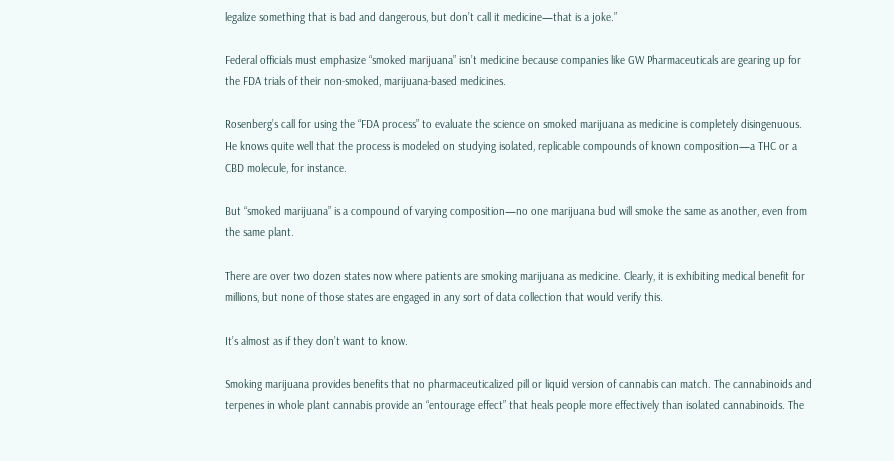legalize something that is bad and dangerous, but don’t call it medicine—that is a joke.”

Federal officials must emphasize “smoked marijuana” isn’t medicine because companies like GW Pharmaceuticals are gearing up for the FDA trials of their non-smoked, marijuana-based medicines.

Rosenberg’s call for using the “FDA process” to evaluate the science on smoked marijuana as medicine is completely disingenuous. He knows quite well that the process is modeled on studying isolated, replicable compounds of known composition—a THC or a CBD molecule, for instance.

But “smoked marijuana” is a compound of varying composition—no one marijuana bud will smoke the same as another, even from the same plant.

There are over two dozen states now where patients are smoking marijuana as medicine. Clearly, it is exhibiting medical benefit for millions, but none of those states are engaged in any sort of data collection that would verify this.

It’s almost as if they don’t want to know.

Smoking marijuana provides benefits that no pharmaceuticalized pill or liquid version of cannabis can match. The cannabinoids and terpenes in whole plant cannabis provide an “entourage effect” that heals people more effectively than isolated cannabinoids. The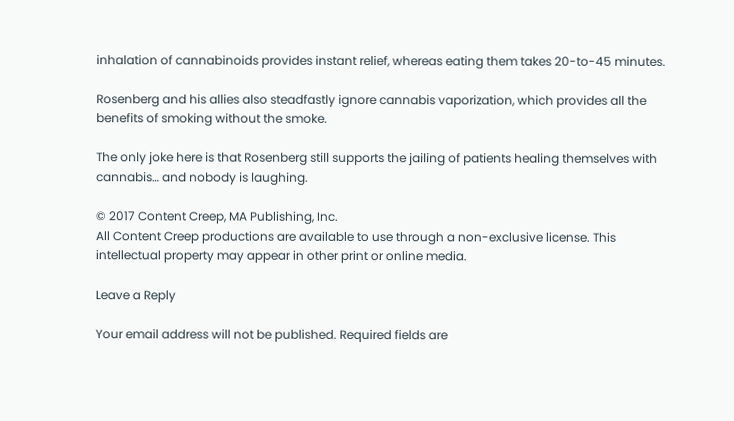inhalation of cannabinoids provides instant relief, whereas eating them takes 20-to-45 minutes.

Rosenberg and his allies also steadfastly ignore cannabis vaporization, which provides all the benefits of smoking without the smoke.

The only joke here is that Rosenberg still supports the jailing of patients healing themselves with cannabis… and nobody is laughing.

© 2017 Content Creep, MA Publishing, Inc.
All Content Creep productions are available to use through a non-exclusive license. This intellectual property may appear in other print or online media.

Leave a Reply

Your email address will not be published. Required fields are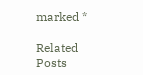marked *

Related Posts